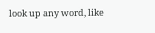look up any word, like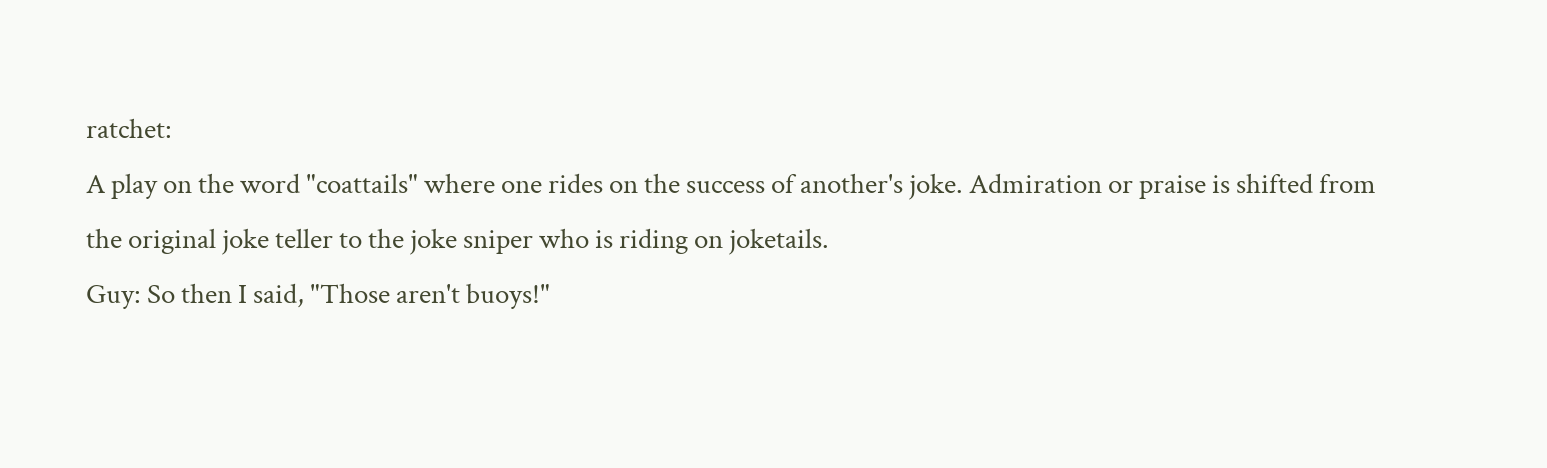ratchet:
A play on the word "coattails" where one rides on the success of another's joke. Admiration or praise is shifted from the original joke teller to the joke sniper who is riding on joketails.
Guy: So then I said, "Those aren't buoys!"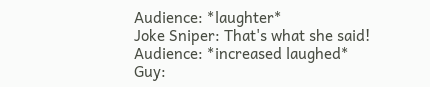Audience: *laughter*
Joke Sniper: That's what she said!
Audience: *increased laughed*
Guy: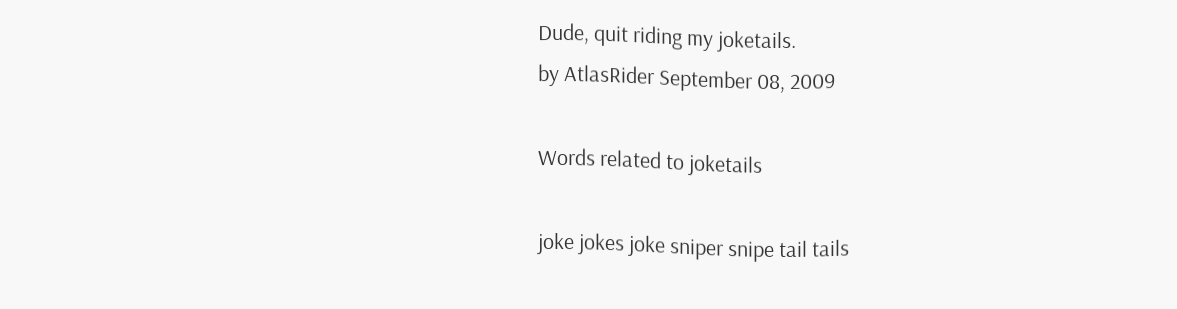Dude, quit riding my joketails.
by AtlasRider September 08, 2009

Words related to joketails

joke jokes joke sniper snipe tail tails